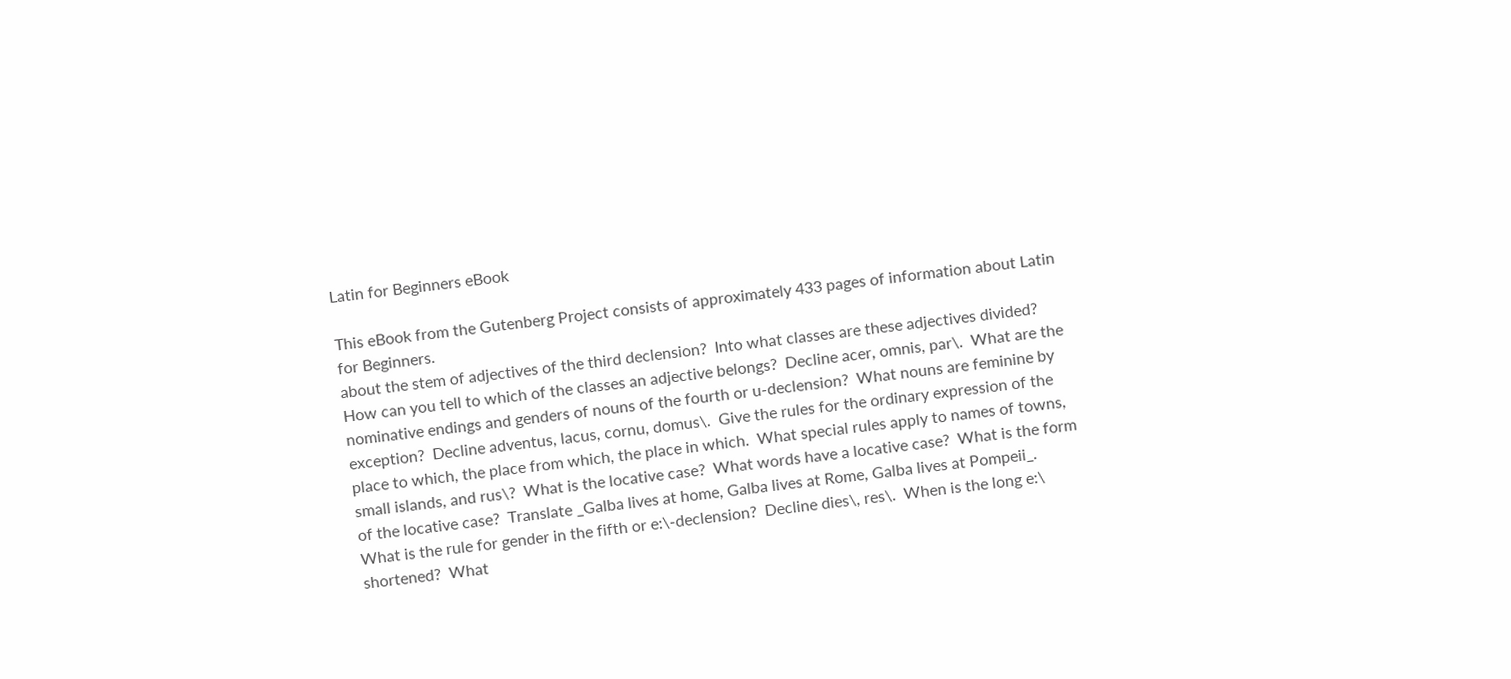Latin for Beginners eBook

This eBook from the Gutenberg Project consists of approximately 433 pages of information about Latin for Beginners.
about the stem of adjectives of the third declension?  Into what classes are these adjectives divided?  How can you tell to which of the classes an adjective belongs?  Decline acer, omnis, par\.  What are the nominative endings and genders of nouns of the fourth or u-declension?  What nouns are feminine by exception?  Decline adventus, lacus, cornu, domus\.  Give the rules for the ordinary expression of the place to which, the place from which, the place in which.  What special rules apply to names of towns, small islands, and rus\?  What is the locative case?  What words have a locative case?  What is the form of the locative case?  Translate _Galba lives at home, Galba lives at Rome, Galba lives at Pompeii_.  What is the rule for gender in the fifth or e:\-declension?  Decline dies\, res\.  When is the long e:\ shortened?  What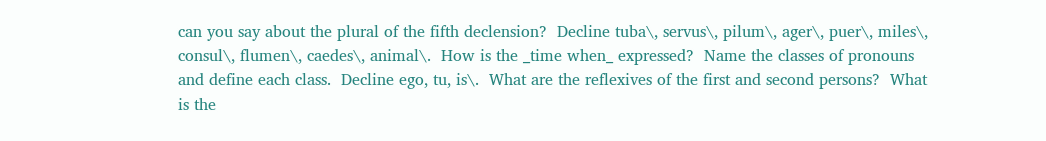can you say about the plural of the fifth declension?  Decline tuba\, servus\, pilum\, ager\, puer\, miles\, consul\, flumen\, caedes\, animal\.  How is the _time when_ expressed?  Name the classes of pronouns and define each class.  Decline ego, tu, is\.  What are the reflexives of the first and second persons?  What is the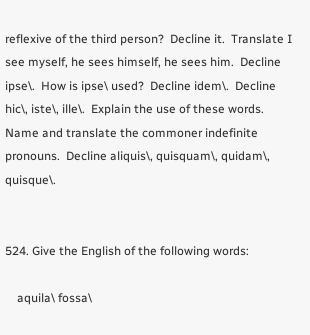reflexive of the third person?  Decline it.  Translate I see myself, he sees himself, he sees him.  Decline ipse\.  How is ipse\ used?  Decline idem\.  Decline hic\, iste\, ille\.  Explain the use of these words.  Name and translate the commoner indefinite pronouns.  Decline aliquis\, quisquam\, quidam\, quisque\.


524. Give the English of the following words:

    aquila\ fossa\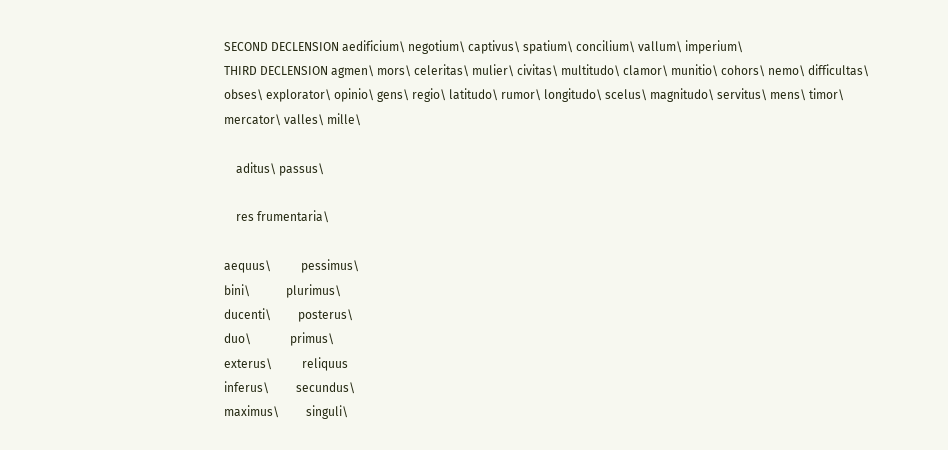SECOND DECLENSION aedificium\ negotium\ captivus\ spatium\ concilium\ vallum\ imperium\
THIRD DECLENSION agmen\ mors\ celeritas\ mulier\ civitas\ multitudo\ clamor\ munitio\ cohors\ nemo\ difficultas\ obses\ explorator\ opinio\ gens\ regio\ latitudo\ rumor\ longitudo\ scelus\ magnitudo\ servitus\ mens\ timor\ mercator\ valles\ mille\

    aditus\ passus\

    res frumentaria\

aequus\          pessimus\
bini\            plurimus\
ducenti\         posterus\
duo\             primus\
exterus\          reliquus
inferus\         secundus\
maximus\         singuli\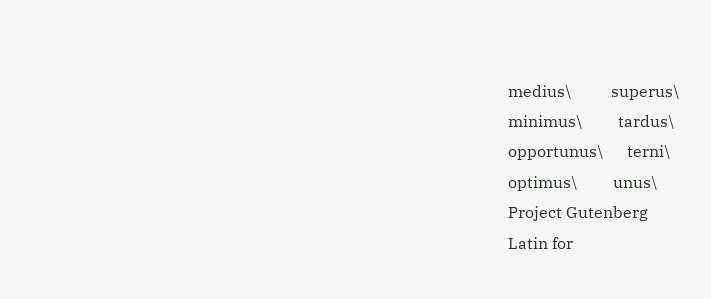medius\          superus\
minimus\         tardus\
opportunus\      terni\
optimus\         unus\
Project Gutenberg
Latin for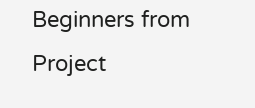Beginners from Project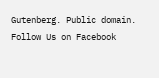Gutenberg. Public domain.
Follow Us on Facebook